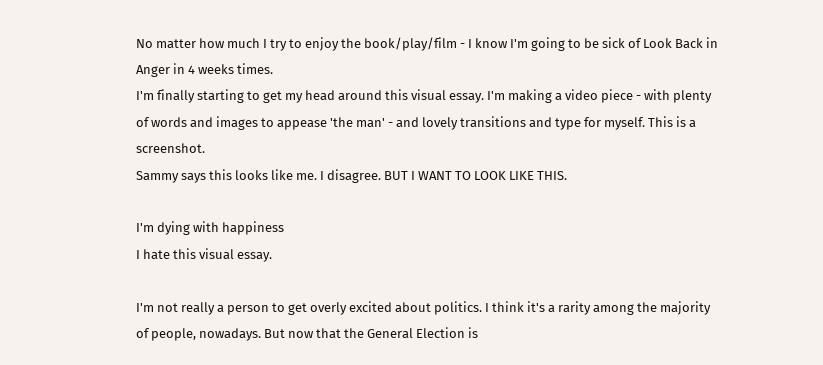No matter how much I try to enjoy the book/play/film - I know I'm going to be sick of Look Back in Anger in 4 weeks times.
I'm finally starting to get my head around this visual essay. I'm making a video piece - with plenty of words and images to appease 'the man' - and lovely transitions and type for myself. This is a screenshot.
Sammy says this looks like me. I disagree. BUT I WANT TO LOOK LIKE THIS.

I'm dying with happiness
I hate this visual essay.

I'm not really a person to get overly excited about politics. I think it's a rarity among the majority of people, nowadays. But now that the General Election is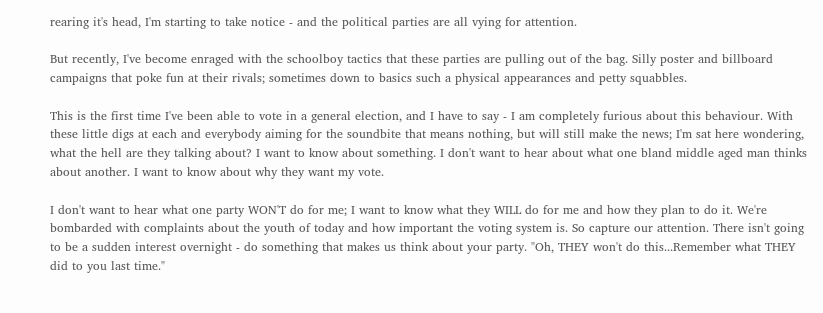rearing it's head, I'm starting to take notice - and the political parties are all vying for attention.

But recently, I've become enraged with the schoolboy tactics that these parties are pulling out of the bag. Silly poster and billboard campaigns that poke fun at their rivals; sometimes down to basics such a physical appearances and petty squabbles.

This is the first time I've been able to vote in a general election, and I have to say - I am completely furious about this behaviour. With these little digs at each and everybody aiming for the soundbite that means nothing, but will still make the news; I'm sat here wondering, what the hell are they talking about? I want to know about something. I don't want to hear about what one bland middle aged man thinks about another. I want to know about why they want my vote.

I don't want to hear what one party WON'T do for me; I want to know what they WILL do for me and how they plan to do it. We're bombarded with complaints about the youth of today and how important the voting system is. So capture our attention. There isn't going to be a sudden interest overnight - do something that makes us think about your party. "Oh, THEY won't do this...Remember what THEY did to you last time."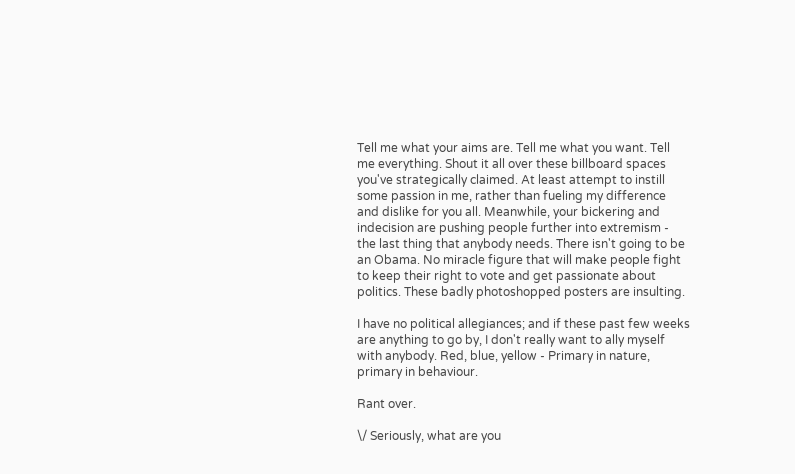Tell me what your aims are. Tell me what you want. Tell me everything. Shout it all over these billboard spaces you've strategically claimed. At least attempt to instill some passion in me, rather than fueling my difference and dislike for you all. Meanwhile, your bickering and indecision are pushing people further into extremism - the last thing that anybody needs. There isn't going to be an Obama. No miracle figure that will make people fight to keep their right to vote and get passionate about politics. These badly photoshopped posters are insulting.

I have no political allegiances; and if these past few weeks are anything to go by, I don't really want to ally myself with anybody. Red, blue, yellow - Primary in nature, primary in behaviour.

Rant over.

\/ Seriously, what are you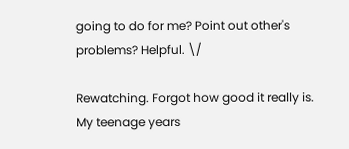going to do for me? Point out other's problems? Helpful. \/

Rewatching. Forgot how good it really is. My teenage years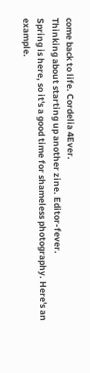come back to life. Cordelia 4Ever.
Thinking about starting up another zine. Editor-fever.
Spring is here, so it's a good time for shameless photography. Here's an example.